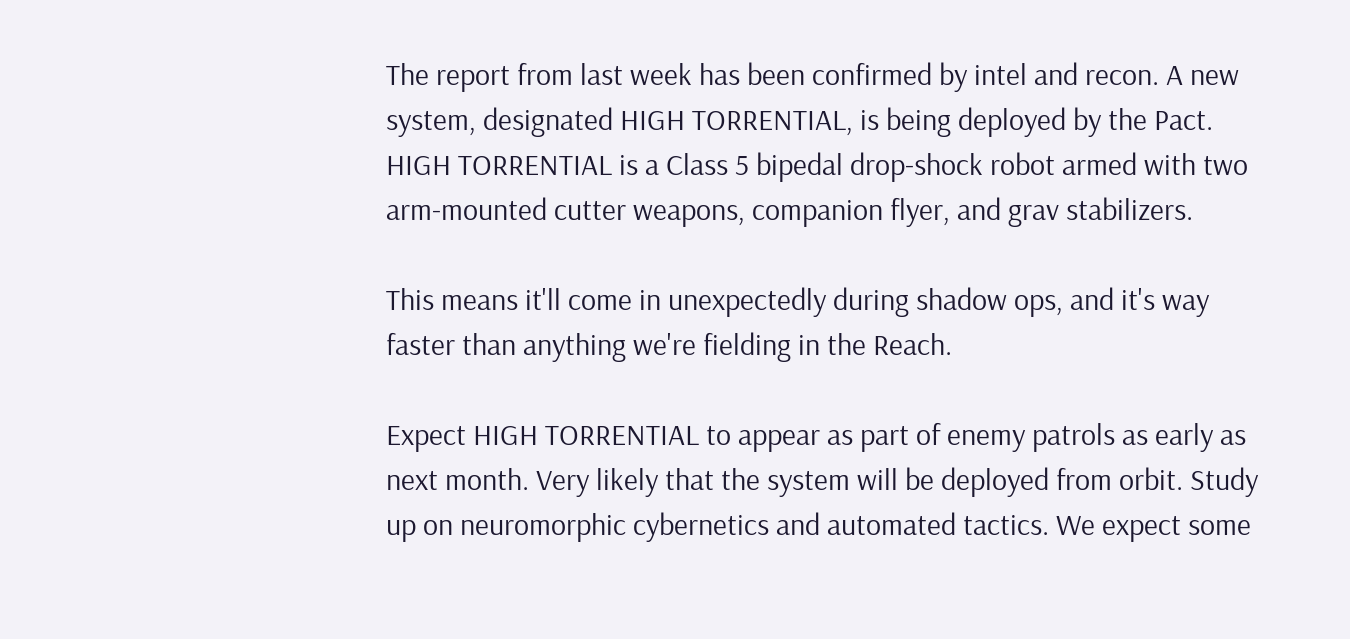The report from last week has been confirmed by intel and recon. A new system, designated HIGH TORRENTIAL, is being deployed by the Pact. HIGH TORRENTIAL is a Class 5 bipedal drop-shock robot armed with two arm-mounted cutter weapons, companion flyer, and grav stabilizers.

This means it'll come in unexpectedly during shadow ops, and it's way faster than anything we're fielding in the Reach.

Expect HIGH TORRENTIAL to appear as part of enemy patrols as early as next month. Very likely that the system will be deployed from orbit. Study up on neuromorphic cybernetics and automated tactics. We expect some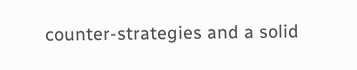counter-strategies and a solid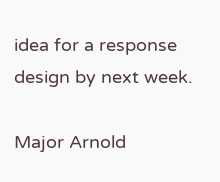idea for a response design by next week.

Major Arnold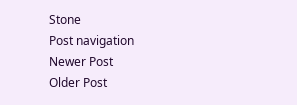Stone
Post navigation
Newer Post
Older Post